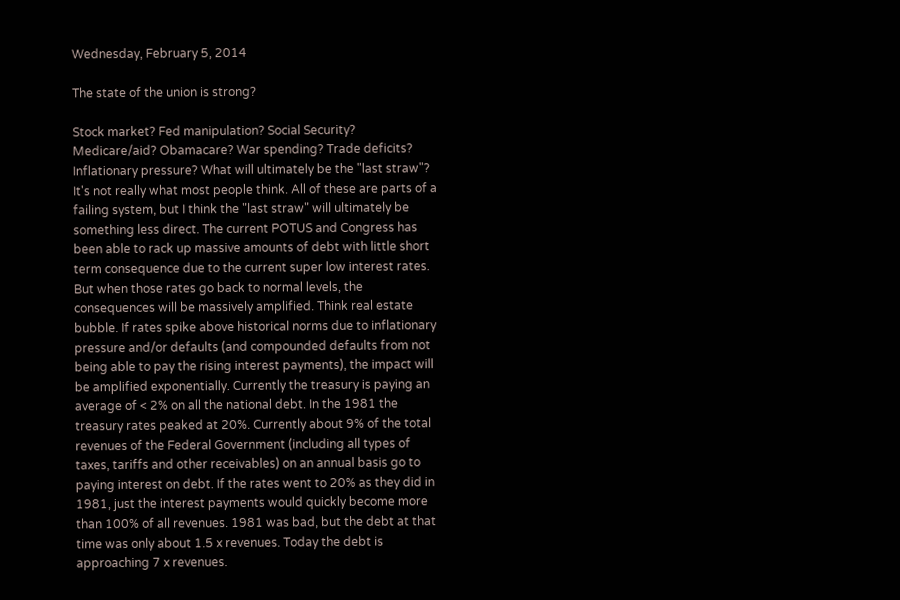Wednesday, February 5, 2014

The state of the union is strong?

Stock market? Fed manipulation? Social Security? Medicare/aid? Obamacare? War spending? Trade deficits? Inflationary pressure? What will ultimately be the "last straw"? It's not really what most people think. All of these are parts of a failing system, but I think the "last straw" will ultimately be something less direct. The current POTUS and Congress has been able to rack up massive amounts of debt with little short term consequence due to the current super low interest rates. But when those rates go back to normal levels, the consequences will be massively amplified. Think real estate bubble. If rates spike above historical norms due to inflationary pressure and/or defaults (and compounded defaults from not being able to pay the rising interest payments), the impact will be amplified exponentially. Currently the treasury is paying an average of < 2% on all the national debt. In the 1981 the treasury rates peaked at 20%. Currently about 9% of the total revenues of the Federal Government (including all types of taxes, tariffs and other receivables) on an annual basis go to paying interest on debt. If the rates went to 20% as they did in 1981, just the interest payments would quickly become more than 100% of all revenues. 1981 was bad, but the debt at that time was only about 1.5 x revenues. Today the debt is approaching 7 x revenues.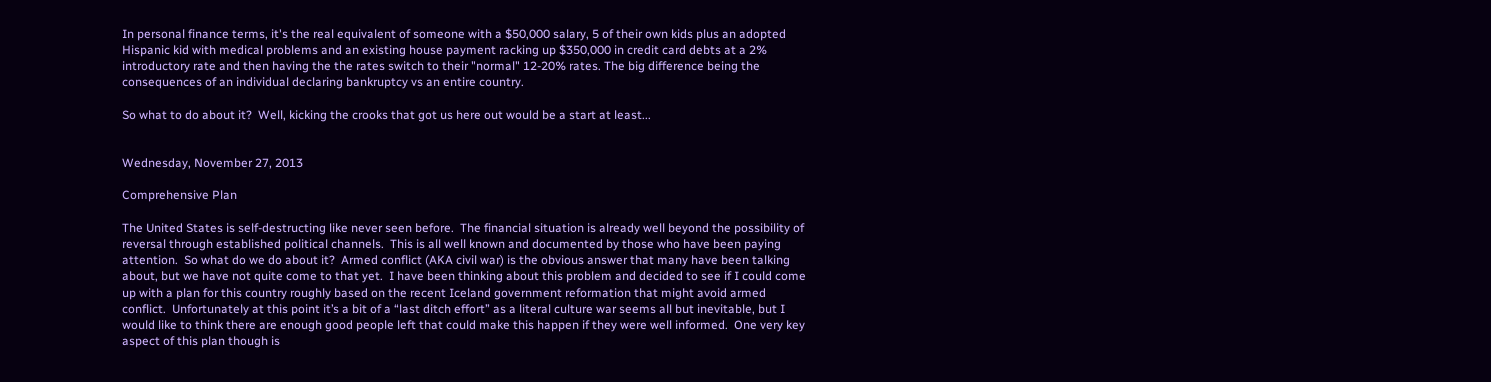In personal finance terms, it's the real equivalent of someone with a $50,000 salary, 5 of their own kids plus an adopted Hispanic kid with medical problems and an existing house payment racking up $350,000 in credit card debts at a 2% introductory rate and then having the the rates switch to their "normal" 12-20% rates. The big difference being the consequences of an individual declaring bankruptcy vs an entire country.

So what to do about it?  Well, kicking the crooks that got us here out would be a start at least...


Wednesday, November 27, 2013

Comprehensive Plan

The United States is self-destructing like never seen before.  The financial situation is already well beyond the possibility of reversal through established political channels.  This is all well known and documented by those who have been paying attention.  So what do we do about it?  Armed conflict (AKA civil war) is the obvious answer that many have been talking about, but we have not quite come to that yet.  I have been thinking about this problem and decided to see if I could come up with a plan for this country roughly based on the recent Iceland government reformation that might avoid armed conflict.  Unfortunately at this point it’s a bit of a “last ditch effort” as a literal culture war seems all but inevitable, but I would like to think there are enough good people left that could make this happen if they were well informed.  One very key aspect of this plan though is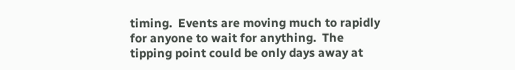timing.  Events are moving much to rapidly for anyone to wait for anything.  The tipping point could be only days away at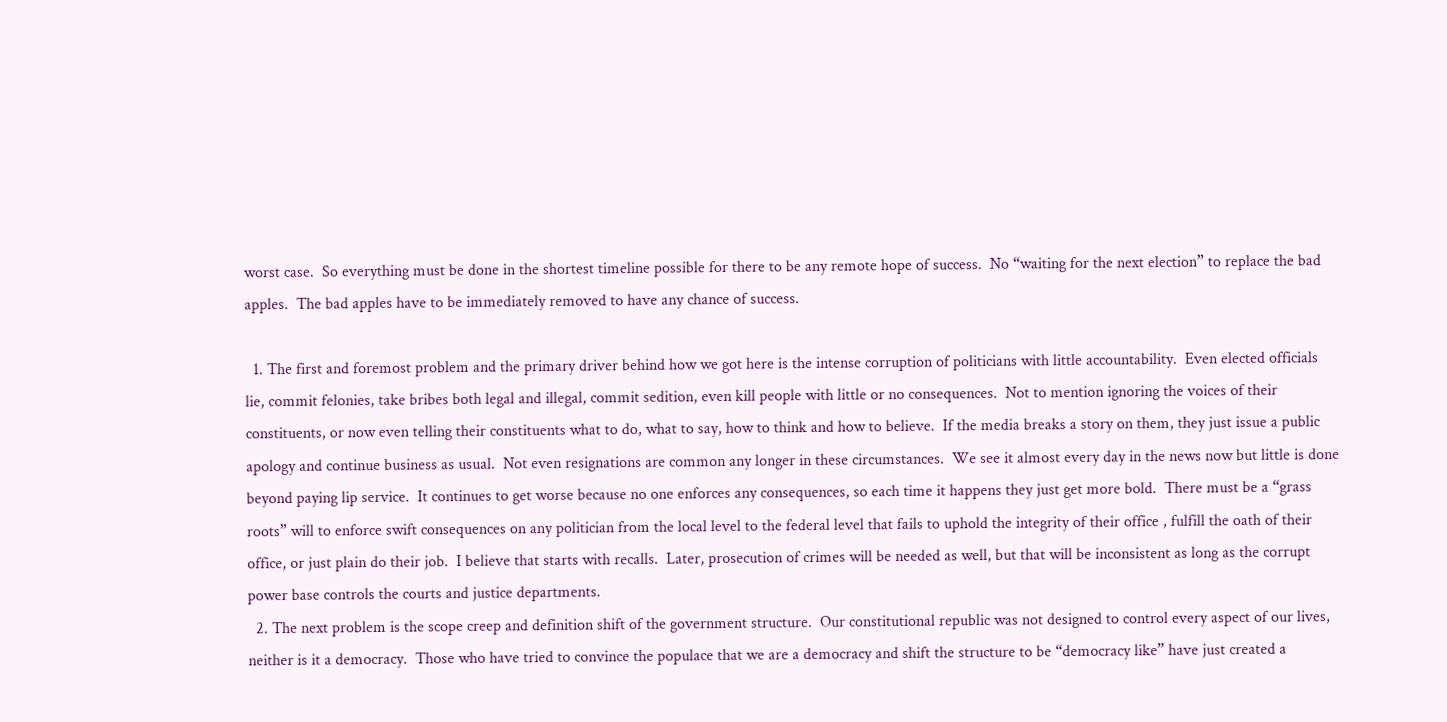worst case.  So everything must be done in the shortest timeline possible for there to be any remote hope of success.  No “waiting for the next election” to replace the bad apples.  The bad apples have to be immediately removed to have any chance of success.

  1. The first and foremost problem and the primary driver behind how we got here is the intense corruption of politicians with little accountability.  Even elected officials lie, commit felonies, take bribes both legal and illegal, commit sedition, even kill people with little or no consequences.  Not to mention ignoring the voices of their constituents, or now even telling their constituents what to do, what to say, how to think and how to believe.  If the media breaks a story on them, they just issue a public apology and continue business as usual.  Not even resignations are common any longer in these circumstances.  We see it almost every day in the news now but little is done beyond paying lip service.  It continues to get worse because no one enforces any consequences, so each time it happens they just get more bold.  There must be a “grass roots” will to enforce swift consequences on any politician from the local level to the federal level that fails to uphold the integrity of their office , fulfill the oath of their office, or just plain do their job.  I believe that starts with recalls.  Later, prosecution of crimes will be needed as well, but that will be inconsistent as long as the corrupt power base controls the courts and justice departments.
  2. The next problem is the scope creep and definition shift of the government structure.  Our constitutional republic was not designed to control every aspect of our lives, neither is it a democracy.  Those who have tried to convince the populace that we are a democracy and shift the structure to be “democracy like” have just created a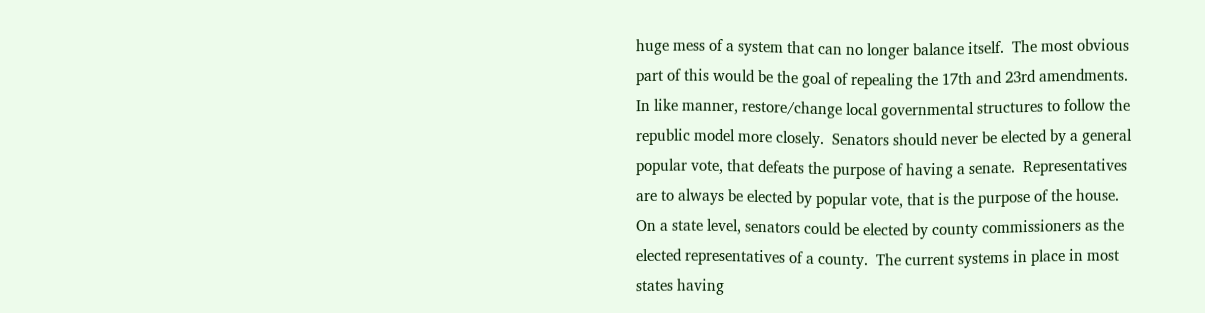huge mess of a system that can no longer balance itself.  The most obvious part of this would be the goal of repealing the 17th and 23rd amendments.  In like manner, restore/change local governmental structures to follow the republic model more closely.  Senators should never be elected by a general popular vote, that defeats the purpose of having a senate.  Representatives are to always be elected by popular vote, that is the purpose of the house.  On a state level, senators could be elected by county commissioners as the elected representatives of a county.  The current systems in place in most states having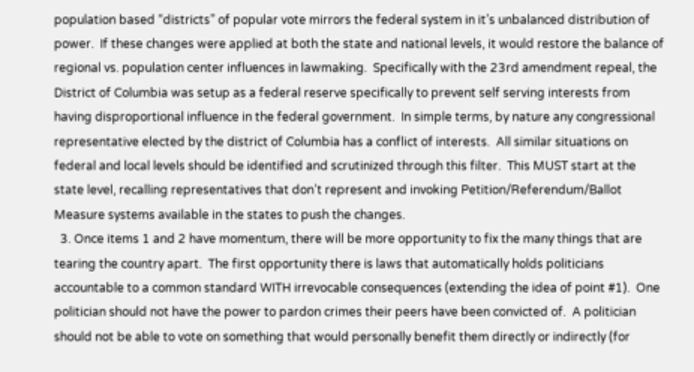population based “districts” of popular vote mirrors the federal system in it’s unbalanced distribution of power.  If these changes were applied at both the state and national levels, it would restore the balance of regional vs. population center influences in lawmaking.  Specifically with the 23rd amendment repeal, the District of Columbia was setup as a federal reserve specifically to prevent self serving interests from having disproportional influence in the federal government.  In simple terms, by nature any congressional representative elected by the district of Columbia has a conflict of interests.  All similar situations on federal and local levels should be identified and scrutinized through this filter.  This MUST start at the state level, recalling representatives that don’t represent and invoking Petition/Referendum/Ballot Measure systems available in the states to push the changes.
  3. Once items 1 and 2 have momentum, there will be more opportunity to fix the many things that are tearing the country apart.  The first opportunity there is laws that automatically holds politicians accountable to a common standard WITH irrevocable consequences (extending the idea of point #1).  One politician should not have the power to pardon crimes their peers have been convicted of.  A politician should not be able to vote on something that would personally benefit them directly or indirectly (for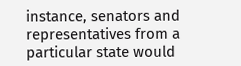instance, senators and representatives from a particular state would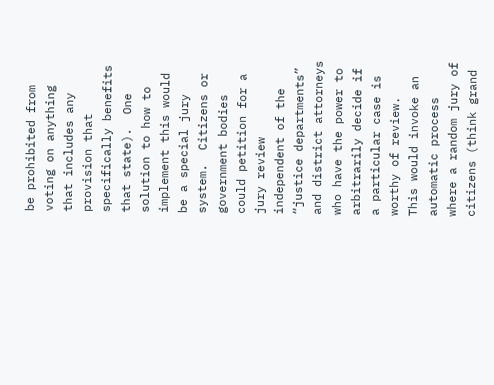be prohibited from voting on anything that includes any provision that specifically benefits that state).  One solution to how to implement this would be a special jury system.  Citizens or government bodies could petition for a jury review independent of the “justice departments” and district attorneys who have the power to arbitrarily decide if a particular case is worthy of review.  This would invoke an automatic process where a random jury of citizens (think grand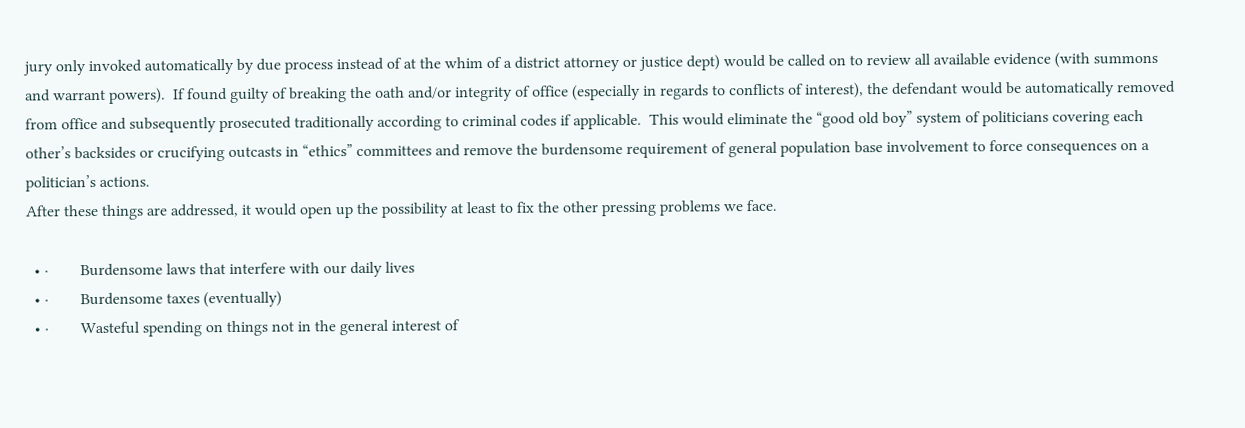jury only invoked automatically by due process instead of at the whim of a district attorney or justice dept) would be called on to review all available evidence (with summons and warrant powers).  If found guilty of breaking the oath and/or integrity of office (especially in regards to conflicts of interest), the defendant would be automatically removed from office and subsequently prosecuted traditionally according to criminal codes if applicable.  This would eliminate the “good old boy” system of politicians covering each other’s backsides or crucifying outcasts in “ethics” committees and remove the burdensome requirement of general population base involvement to force consequences on a politician’s actions.
After these things are addressed, it would open up the possibility at least to fix the other pressing problems we face.

  • ·        Burdensome laws that interfere with our daily lives
  • ·        Burdensome taxes (eventually)
  • ·        Wasteful spending on things not in the general interest of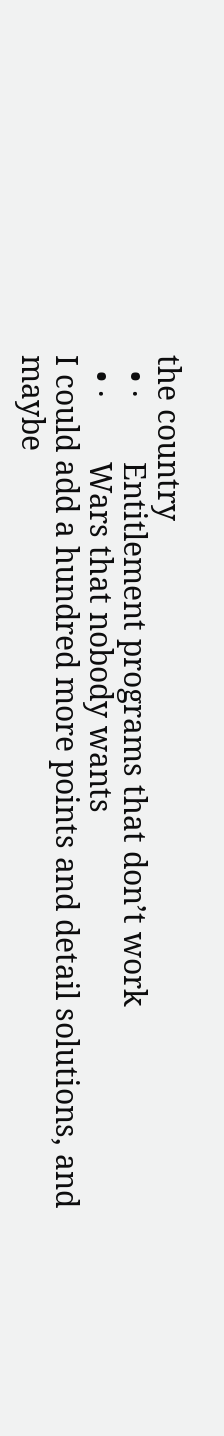the country
  • ·        Entitlement programs that don’t work
  • ·        Wars that nobody wants
I could add a hundred more points and detail solutions, and maybe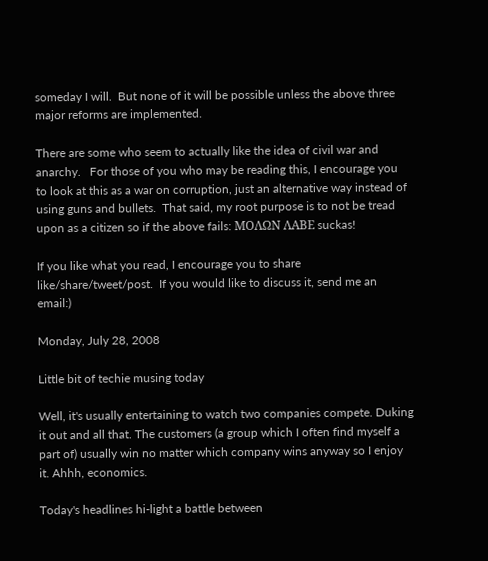someday I will.  But none of it will be possible unless the above three major reforms are implemented.

There are some who seem to actually like the idea of civil war and anarchy.   For those of you who may be reading this, I encourage you to look at this as a war on corruption, just an alternative way instead of using guns and bullets.  That said, my root purpose is to not be tread upon as a citizen so if the above fails: ΜΟΛΩΝ ΛΑΒΕ suckas!

If you like what you read, I encourage you to share like/share/tweet/post.  If you would like to discuss it, send me an email:)

Monday, July 28, 2008

Little bit of techie musing today

Well, it's usually entertaining to watch two companies compete. Duking it out and all that. The customers (a group which I often find myself a part of) usually win no matter which company wins anyway so I enjoy it. Ahhh, economics.

Today's headlines hi-light a battle between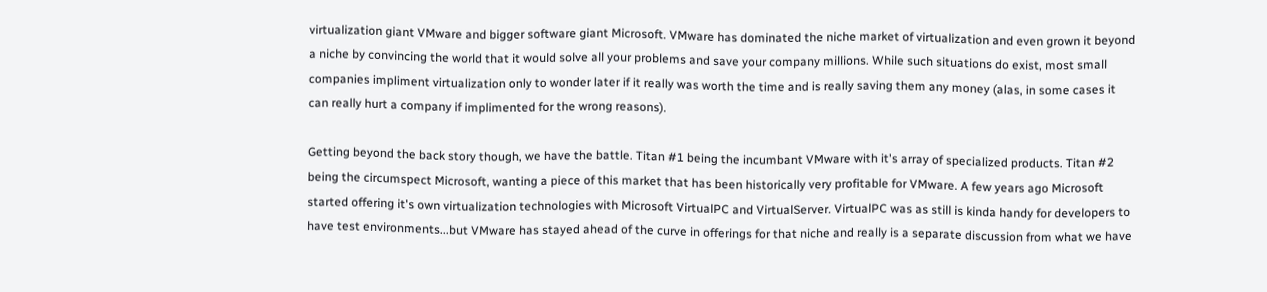virtualization giant VMware and bigger software giant Microsoft. VMware has dominated the niche market of virtualization and even grown it beyond a niche by convincing the world that it would solve all your problems and save your company millions. While such situations do exist, most small companies impliment virtualization only to wonder later if it really was worth the time and is really saving them any money (alas, in some cases it can really hurt a company if implimented for the wrong reasons).

Getting beyond the back story though, we have the battle. Titan #1 being the incumbant VMware with it's array of specialized products. Titan #2 being the circumspect Microsoft, wanting a piece of this market that has been historically very profitable for VMware. A few years ago Microsoft started offering it's own virtualization technologies with Microsoft VirtualPC and VirtualServer. VirtualPC was as still is kinda handy for developers to have test environments...but VMware has stayed ahead of the curve in offerings for that niche and really is a separate discussion from what we have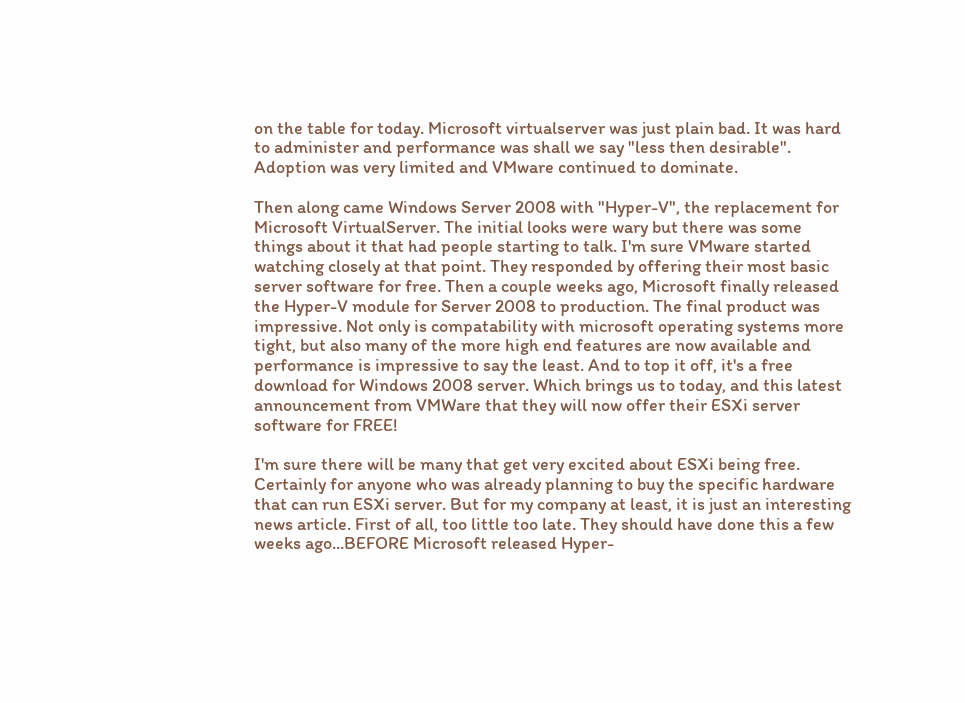on the table for today. Microsoft virtualserver was just plain bad. It was hard to administer and performance was shall we say "less then desirable". Adoption was very limited and VMware continued to dominate.

Then along came Windows Server 2008 with "Hyper-V", the replacement for Microsoft VirtualServer. The initial looks were wary but there was some things about it that had people starting to talk. I'm sure VMware started watching closely at that point. They responded by offering their most basic server software for free. Then a couple weeks ago, Microsoft finally released the Hyper-V module for Server 2008 to production. The final product was impressive. Not only is compatability with microsoft operating systems more tight, but also many of the more high end features are now available and performance is impressive to say the least. And to top it off, it's a free download for Windows 2008 server. Which brings us to today, and this latest announcement from VMWare that they will now offer their ESXi server software for FREE!

I'm sure there will be many that get very excited about ESXi being free. Certainly for anyone who was already planning to buy the specific hardware that can run ESXi server. But for my company at least, it is just an interesting news article. First of all, too little too late. They should have done this a few weeks ago...BEFORE Microsoft released Hyper-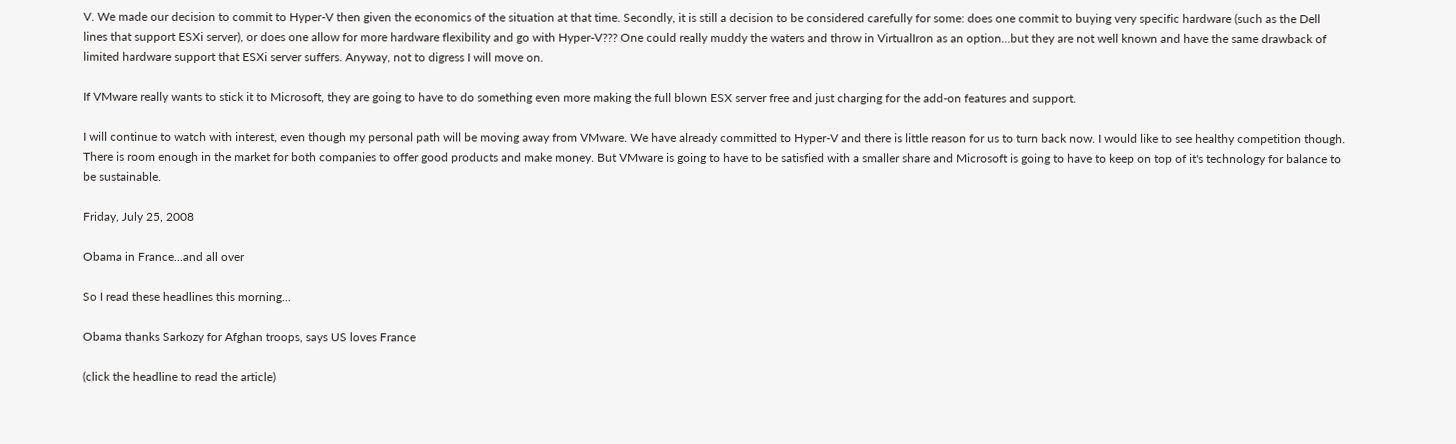V. We made our decision to commit to Hyper-V then given the economics of the situation at that time. Secondly, it is still a decision to be considered carefully for some: does one commit to buying very specific hardware (such as the Dell lines that support ESXi server), or does one allow for more hardware flexibility and go with Hyper-V??? One could really muddy the waters and throw in VirtualIron as an option...but they are not well known and have the same drawback of limited hardware support that ESXi server suffers. Anyway, not to digress I will move on.

If VMware really wants to stick it to Microsoft, they are going to have to do something even more making the full blown ESX server free and just charging for the add-on features and support.

I will continue to watch with interest, even though my personal path will be moving away from VMware. We have already committed to Hyper-V and there is little reason for us to turn back now. I would like to see healthy competition though. There is room enough in the market for both companies to offer good products and make money. But VMware is going to have to be satisfied with a smaller share and Microsoft is going to have to keep on top of it's technology for balance to be sustainable.

Friday, July 25, 2008

Obama in France...and all over

So I read these headlines this morning...

Obama thanks Sarkozy for Afghan troops, says US loves France

(click the headline to read the article)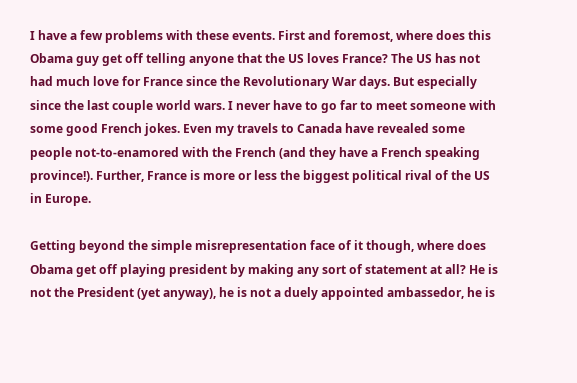I have a few problems with these events. First and foremost, where does this Obama guy get off telling anyone that the US loves France? The US has not had much love for France since the Revolutionary War days. But especially since the last couple world wars. I never have to go far to meet someone with some good French jokes. Even my travels to Canada have revealed some people not-to-enamored with the French (and they have a French speaking province!). Further, France is more or less the biggest political rival of the US in Europe.

Getting beyond the simple misrepresentation face of it though, where does Obama get off playing president by making any sort of statement at all? He is not the President (yet anyway), he is not a duely appointed ambassedor, he is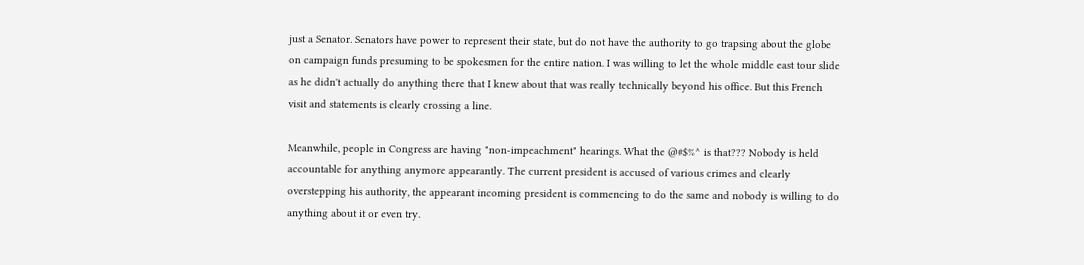just a Senator. Senators have power to represent their state, but do not have the authority to go trapsing about the globe on campaign funds presuming to be spokesmen for the entire nation. I was willing to let the whole middle east tour slide as he didn't actually do anything there that I knew about that was really technically beyond his office. But this French visit and statements is clearly crossing a line.

Meanwhile, people in Congress are having "non-impeachment" hearings. What the @#$%^ is that??? Nobody is held accountable for anything anymore appearantly. The current president is accused of various crimes and clearly overstepping his authority, the appearant incoming president is commencing to do the same and nobody is willing to do anything about it or even try.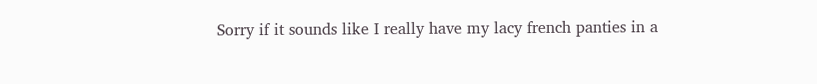Sorry if it sounds like I really have my lacy french panties in a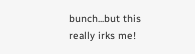bunch...but this really irks me!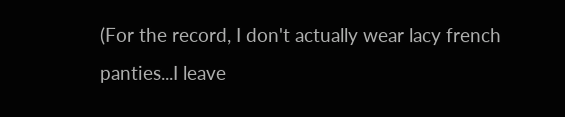(For the record, I don't actually wear lacy french panties...I leave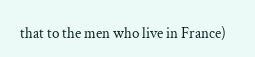that to the men who live in France)